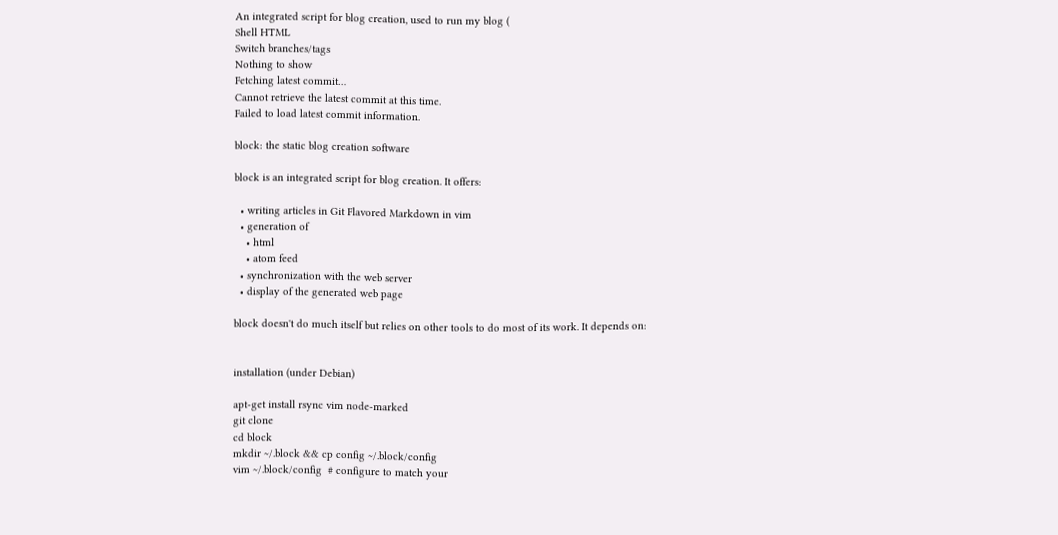An integrated script for blog creation, used to run my blog (
Shell HTML
Switch branches/tags
Nothing to show
Fetching latest commit…
Cannot retrieve the latest commit at this time.
Failed to load latest commit information.

block: the static blog creation software

block is an integrated script for blog creation. It offers:

  • writing articles in Git Flavored Markdown in vim
  • generation of
    • html
    • atom feed
  • synchronization with the web server
  • display of the generated web page

block doesn't do much itself but relies on other tools to do most of its work. It depends on:


installation (under Debian)

apt-get install rsync vim node-marked
git clone
cd block
mkdir ~/.block && cp config ~/.block/config
vim ~/.block/config  # configure to match your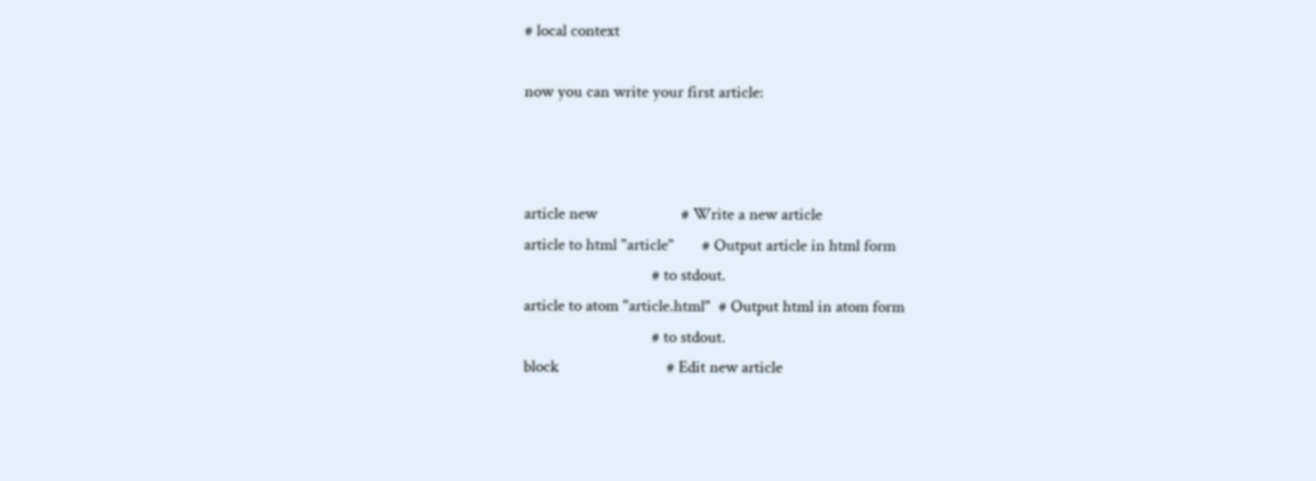# local context

now you can write your first article:



article new                     # Write a new article
article to html "article"       # Output article in html form
                                # to stdout.
article to atom "article.html"  # Output html in atom form
                                # to stdout.
block                           # Edit new article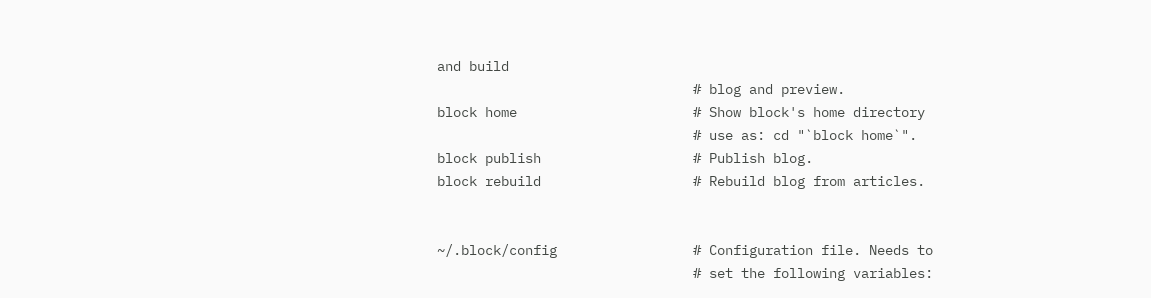and build
                                # blog and preview.
block home                      # Show block's home directory
                                # use as: cd "`block home`".
block publish                   # Publish blog.
block rebuild                   # Rebuild blog from articles.


~/.block/config                 # Configuration file. Needs to
                                # set the following variables: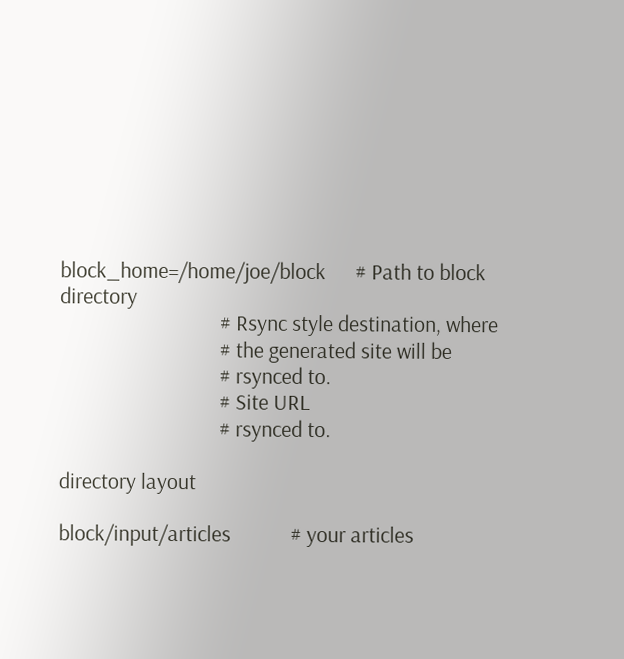block_home=/home/joe/block      # Path to block directory
                                # Rsync style destination, where
                                # the generated site will be
                                # rsynced to.
                                # Site URL
                                # rsynced to.

directory layout

block/input/articles            # your articles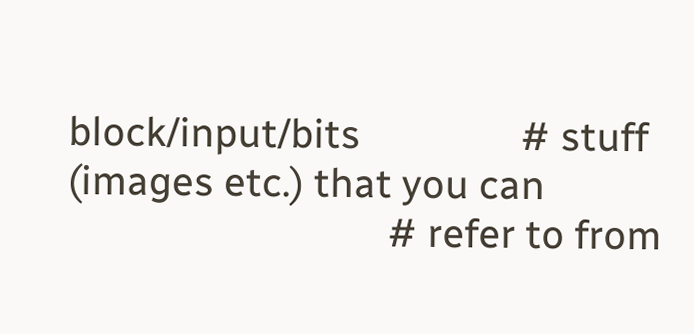block/input/bits                # stuff (images etc.) that you can
                                # refer to from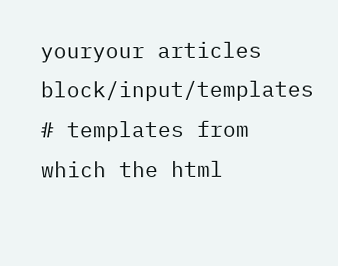youryour articles
block/input/templates           # templates from which the html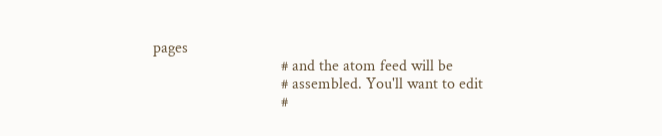pages
                                # and the atom feed will be
                                # assembled. You'll want to edit
                                #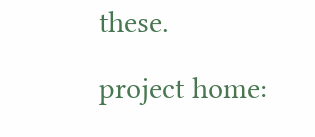these.

project home: